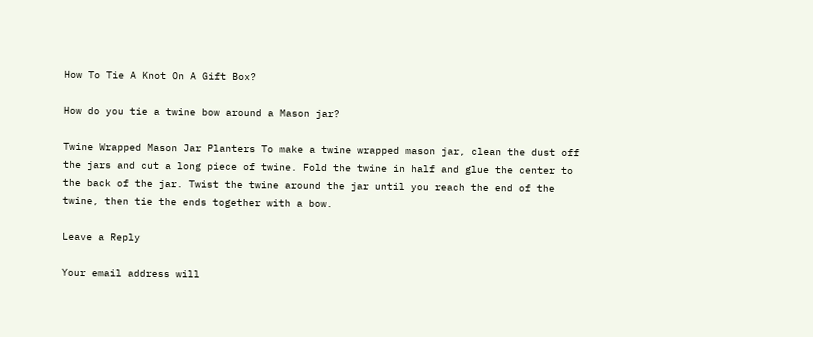How To Tie A Knot On A Gift Box?

How do you tie a twine bow around a Mason jar?

Twine Wrapped Mason Jar Planters To make a twine wrapped mason jar, clean the dust off the jars and cut a long piece of twine. Fold the twine in half and glue the center to the back of the jar. Twist the twine around the jar until you reach the end of the twine, then tie the ends together with a bow.

Leave a Reply

Your email address will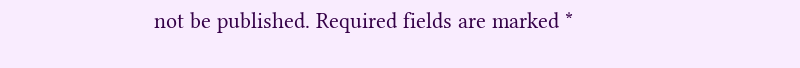not be published. Required fields are marked *